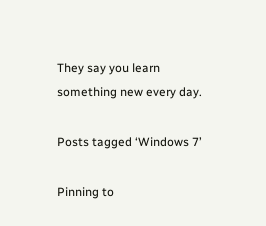They say you learn something new every day.

Posts tagged ‘Windows 7’

Pinning to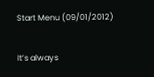Start Menu (09/01/2012)

It’s always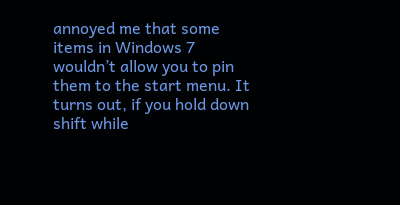annoyed me that some items in Windows 7 wouldn’t allow you to pin them to the start menu. It turns out, if you hold down shift while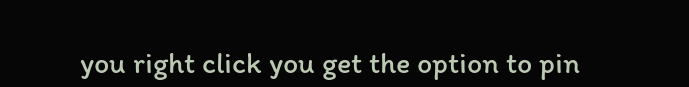you right click you get the option to pin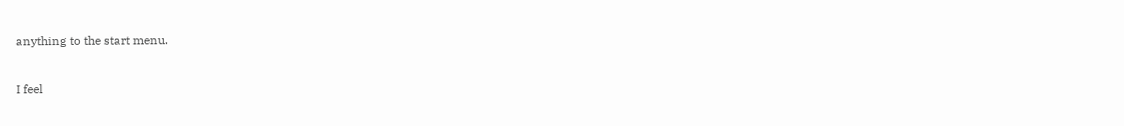anything to the start menu.

I feel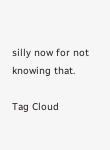silly now for not knowing that.

Tag Cloud